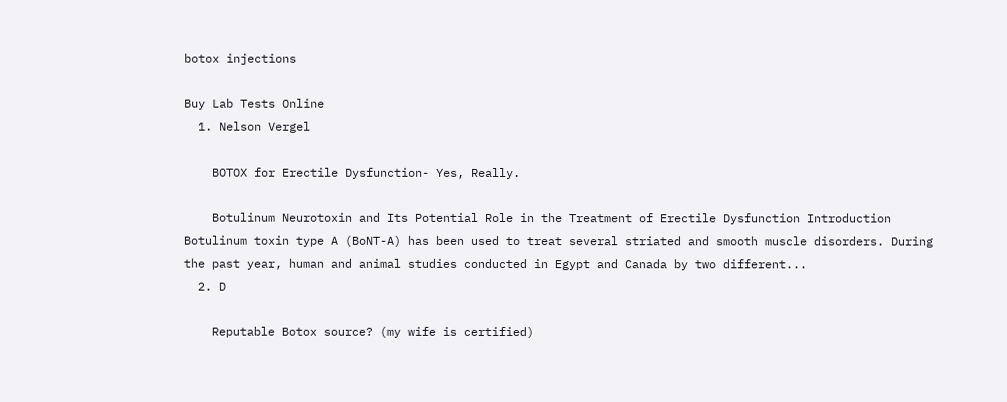botox injections

Buy Lab Tests Online
  1. Nelson Vergel

    BOTOX for Erectile Dysfunction- Yes, Really.

    Botulinum Neurotoxin and Its Potential Role in the Treatment of Erectile Dysfunction Introduction Botulinum toxin type A (BoNT-A) has been used to treat several striated and smooth muscle disorders. During the past year, human and animal studies conducted in Egypt and Canada by two different...
  2. D

    Reputable Botox source? (my wife is certified)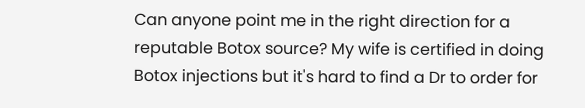Can anyone point me in the right direction for a reputable Botox source? My wife is certified in doing Botox injections but it's hard to find a Dr to order for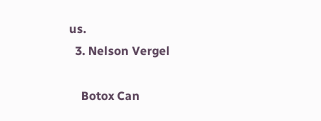us.
  3. Nelson Vergel

    Botox Can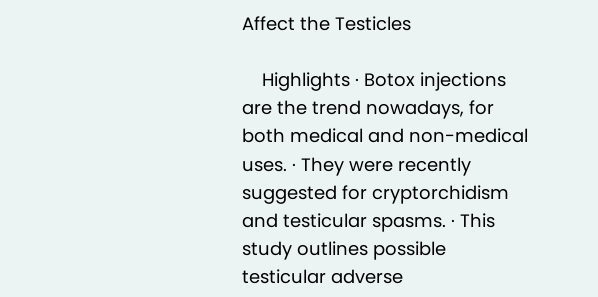Affect the Testicles

    Highlights · Botox injections are the trend nowadays, for both medical and non-medical uses. · They were recently suggested for cryptorchidism and testicular spasms. · This study outlines possible testicular adverse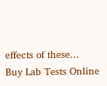effects of these...
Buy Lab Tests Online